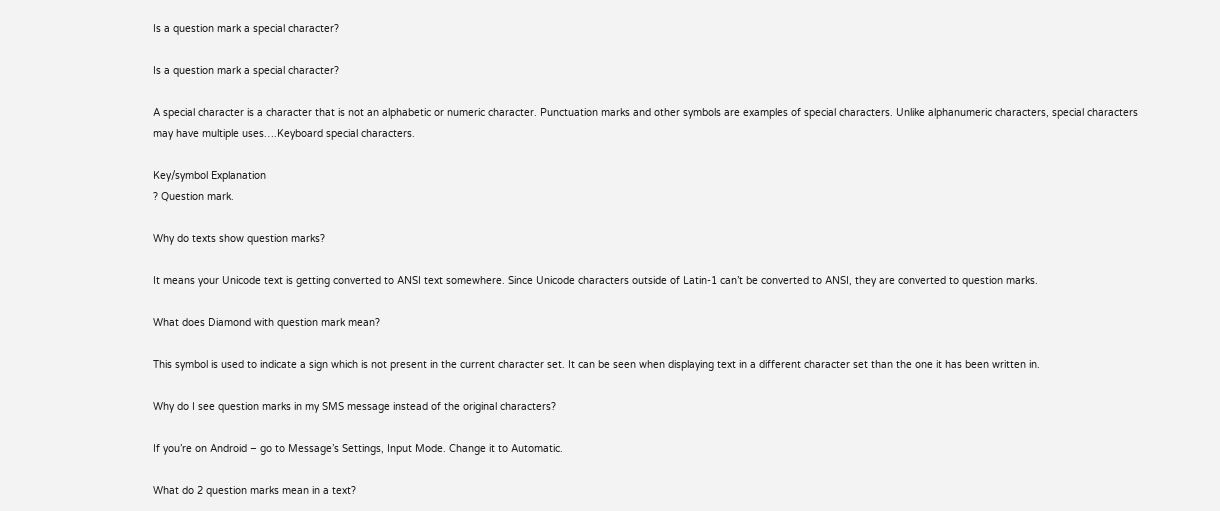Is a question mark a special character?

Is a question mark a special character?

A special character is a character that is not an alphabetic or numeric character. Punctuation marks and other symbols are examples of special characters. Unlike alphanumeric characters, special characters may have multiple uses….Keyboard special characters.

Key/symbol Explanation
? Question mark.

Why do texts show question marks?

It means your Unicode text is getting converted to ANSI text somewhere. Since Unicode characters outside of Latin-1 can’t be converted to ANSI, they are converted to question marks.

What does Diamond with question mark mean?

This symbol is used to indicate a sign which is not present in the current character set. It can be seen when displaying text in a different character set than the one it has been written in.

Why do I see question marks in my SMS message instead of the original characters?

If you’re on Android – go to Message’s Settings, Input Mode. Change it to Automatic.

What do 2 question marks mean in a text?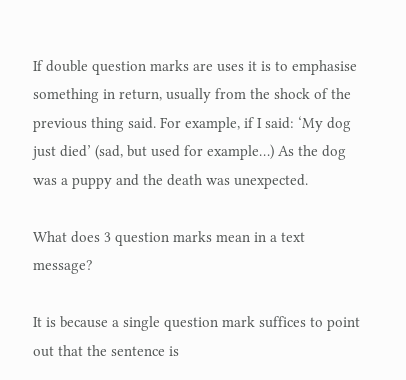If double question marks are uses it is to emphasise something in return, usually from the shock of the previous thing said. For example, if I said: ‘My dog just died’ (sad, but used for example…) As the dog was a puppy and the death was unexpected.

What does 3 question marks mean in a text message?

It is because a single question mark suffices to point out that the sentence is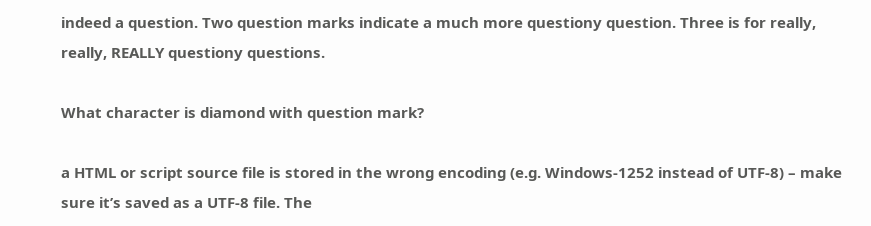indeed a question. Two question marks indicate a much more questiony question. Three is for really, really, REALLY questiony questions.

What character is diamond with question mark?

a HTML or script source file is stored in the wrong encoding (e.g. Windows-1252 instead of UTF-8) – make sure it’s saved as a UTF-8 file. The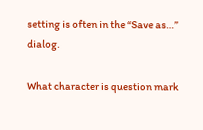setting is often in the “Save as…” dialog.

What character is question mark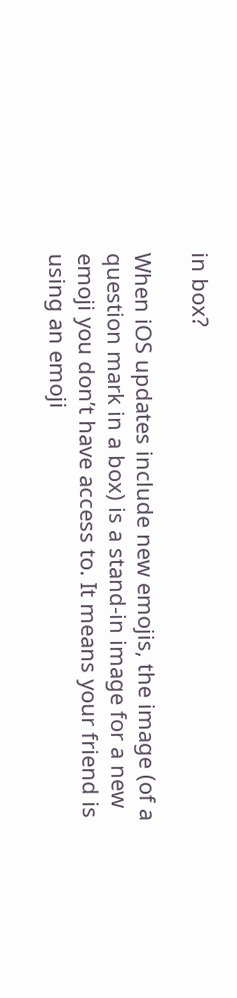in box?

When iOS updates include new emojis, the image (of a question mark in a box) is a stand-in image for a new emoji you don’t have access to. It means your friend is using an emoji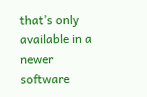that’s only available in a newer software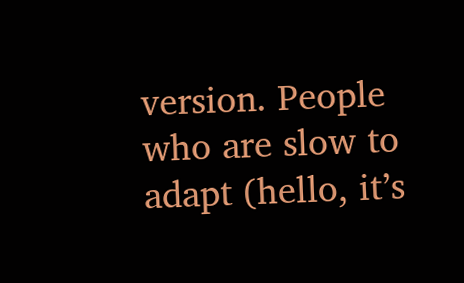version. People who are slow to adapt (hello, it’s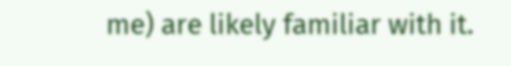me) are likely familiar with it.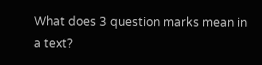What does 3 question marks mean in a text?